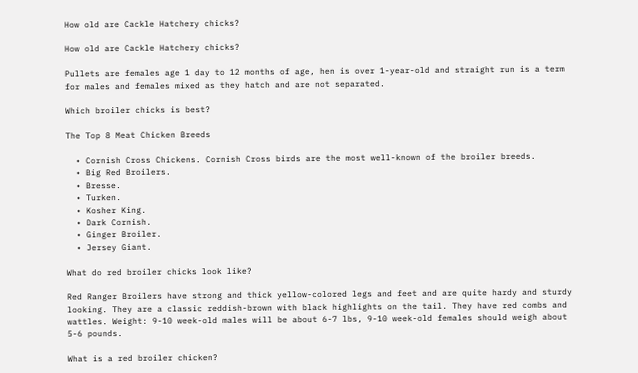How old are Cackle Hatchery chicks?

How old are Cackle Hatchery chicks?

Pullets are females age 1 day to 12 months of age, hen is over 1-year-old and straight run is a term for males and females mixed as they hatch and are not separated.

Which broiler chicks is best?

The Top 8 Meat Chicken Breeds

  • Cornish Cross Chickens. Cornish Cross birds are the most well-known of the broiler breeds.
  • Big Red Broilers.
  • Bresse.
  • Turken.
  • Kosher King.
  • Dark Cornish.
  • Ginger Broiler.
  • Jersey Giant.

What do red broiler chicks look like?

Red Ranger Broilers have strong and thick yellow-colored legs and feet and are quite hardy and sturdy looking. They are a classic reddish-brown with black highlights on the tail. They have red combs and wattles. Weight: 9-10 week-old males will be about 6-7 lbs, 9-10 week-old females should weigh about 5-6 pounds.

What is a red broiler chicken?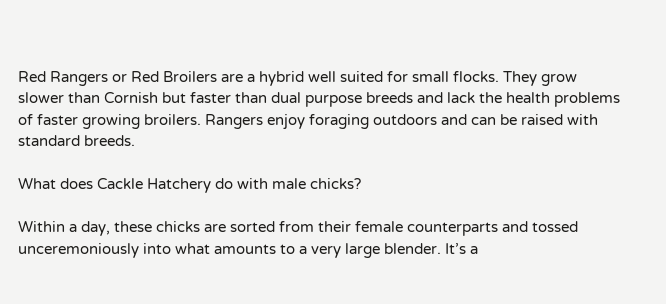Red Rangers or Red Broilers are a hybrid well suited for small flocks. They grow slower than Cornish but faster than dual purpose breeds and lack the health problems of faster growing broilers. Rangers enjoy foraging outdoors and can be raised with standard breeds.

What does Cackle Hatchery do with male chicks?

Within a day, these chicks are sorted from their female counterparts and tossed unceremoniously into what amounts to a very large blender. It’s a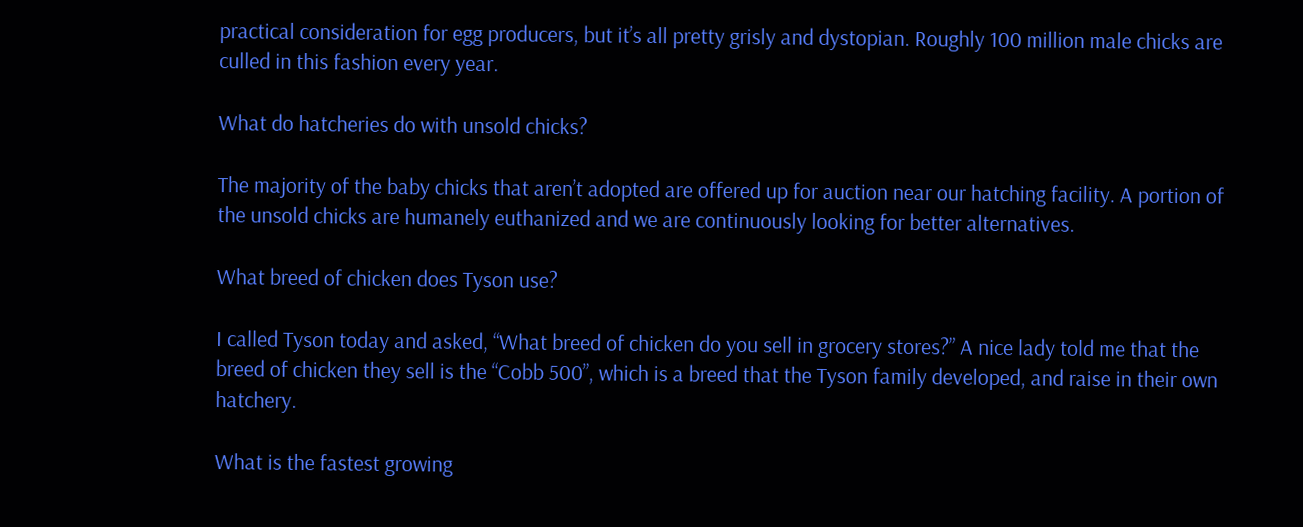practical consideration for egg producers, but it’s all pretty grisly and dystopian. Roughly 100 million male chicks are culled in this fashion every year.

What do hatcheries do with unsold chicks?

The majority of the baby chicks that aren’t adopted are offered up for auction near our hatching facility. A portion of the unsold chicks are humanely euthanized and we are continuously looking for better alternatives.

What breed of chicken does Tyson use?

I called Tyson today and asked, “What breed of chicken do you sell in grocery stores?” A nice lady told me that the breed of chicken they sell is the “Cobb 500”, which is a breed that the Tyson family developed, and raise in their own hatchery.

What is the fastest growing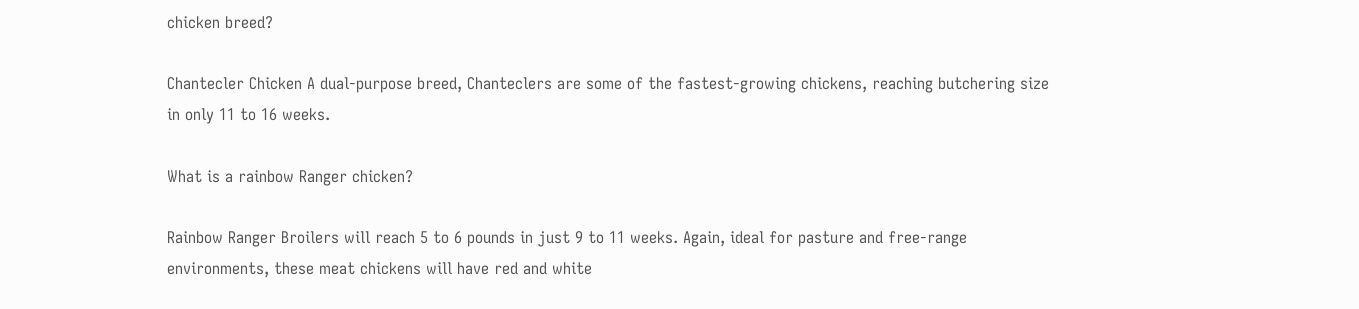chicken breed?

Chantecler Chicken A dual-purpose breed, Chanteclers are some of the fastest-growing chickens, reaching butchering size in only 11 to 16 weeks.

What is a rainbow Ranger chicken?

Rainbow Ranger Broilers will reach 5 to 6 pounds in just 9 to 11 weeks. Again, ideal for pasture and free-range environments, these meat chickens will have red and white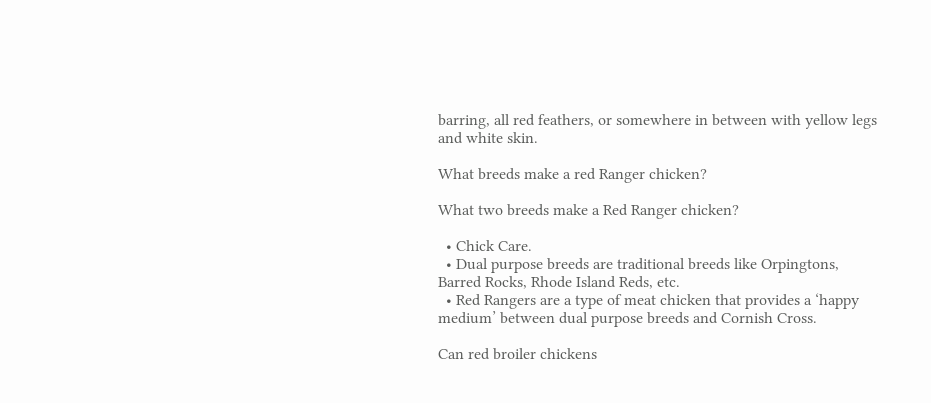barring, all red feathers, or somewhere in between with yellow legs and white skin.

What breeds make a red Ranger chicken?

What two breeds make a Red Ranger chicken?

  • Chick Care.
  • Dual purpose breeds are traditional breeds like Orpingtons, Barred Rocks, Rhode Island Reds, etc.
  • Red Rangers are a type of meat chicken that provides a ‘happy medium’ between dual purpose breeds and Cornish Cross.

Can red broiler chickens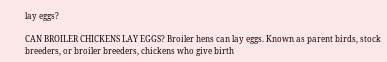lay eggs?

CAN BROILER CHICKENS LAY EGGS? Broiler hens can lay eggs. Known as parent birds, stock breeders, or broiler breeders, chickens who give birth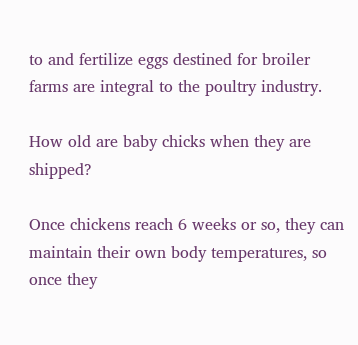to and fertilize eggs destined for broiler farms are integral to the poultry industry.

How old are baby chicks when they are shipped?

Once chickens reach 6 weeks or so, they can maintain their own body temperatures, so once they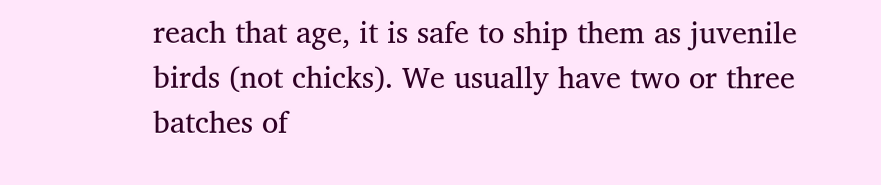reach that age, it is safe to ship them as juvenile birds (not chicks). We usually have two or three batches of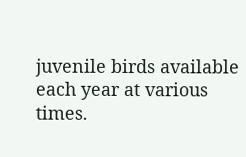juvenile birds available each year at various times.